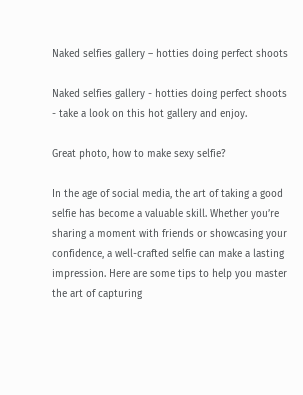Naked selfies gallery – hotties doing perfect shoots

Naked selfies gallery - hotties doing perfect shoots - take a look on this hot gallery and enjoy.

Great photo, how to make sexy selfie?

In the age of social media, the art of taking a good selfie has become a valuable skill. Whether you’re sharing a moment with friends or showcasing your confidence, a well-crafted selfie can make a lasting impression. Here are some tips to help you master the art of capturing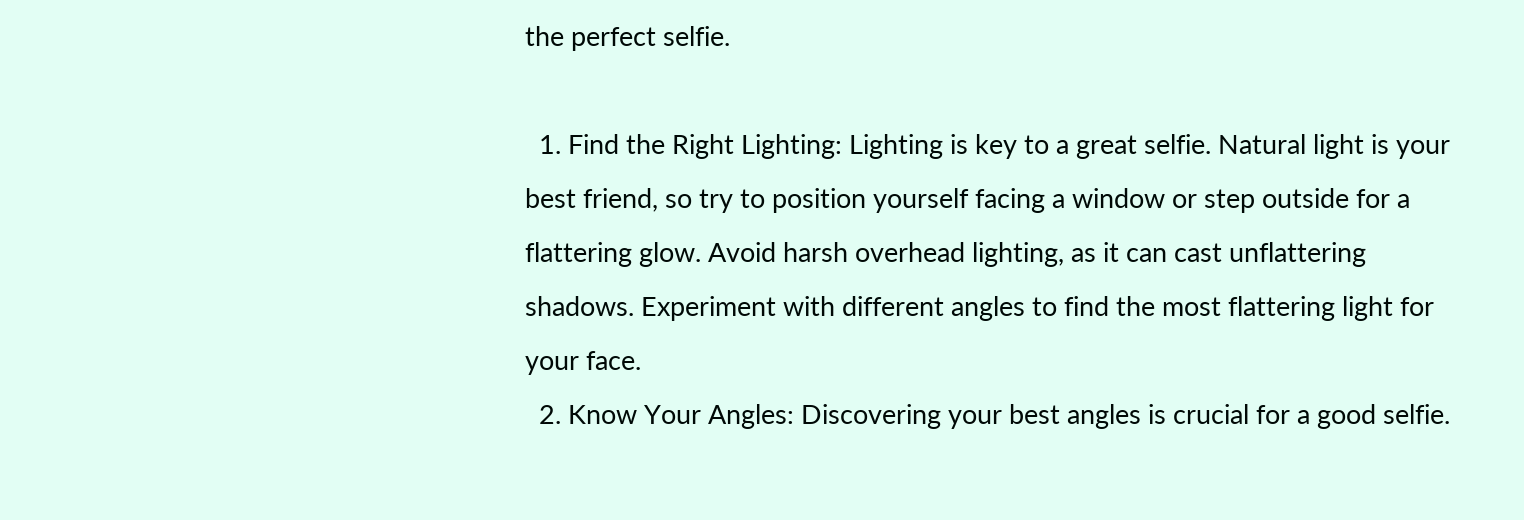the perfect selfie.

  1. Find the Right Lighting: Lighting is key to a great selfie. Natural light is your best friend, so try to position yourself facing a window or step outside for a flattering glow. Avoid harsh overhead lighting, as it can cast unflattering shadows. Experiment with different angles to find the most flattering light for your face.
  2. Know Your Angles: Discovering your best angles is crucial for a good selfie.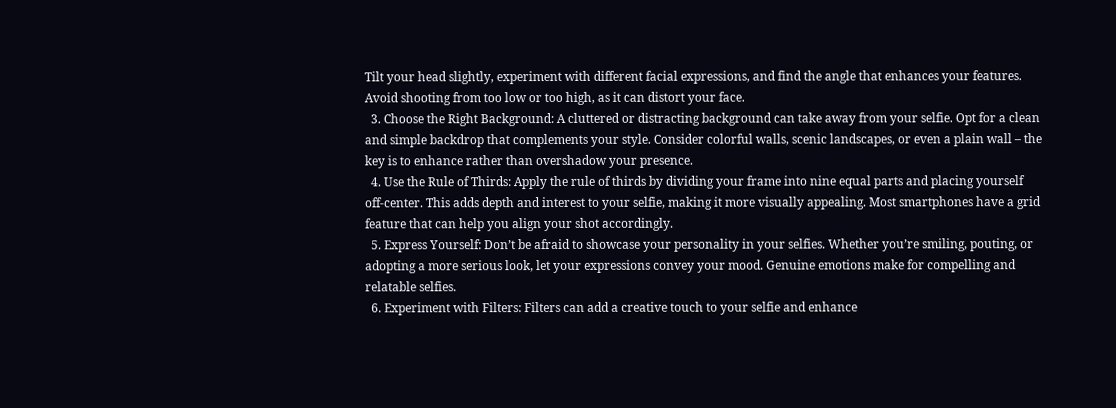Tilt your head slightly, experiment with different facial expressions, and find the angle that enhances your features. Avoid shooting from too low or too high, as it can distort your face.
  3. Choose the Right Background: A cluttered or distracting background can take away from your selfie. Opt for a clean and simple backdrop that complements your style. Consider colorful walls, scenic landscapes, or even a plain wall – the key is to enhance rather than overshadow your presence.
  4. Use the Rule of Thirds: Apply the rule of thirds by dividing your frame into nine equal parts and placing yourself off-center. This adds depth and interest to your selfie, making it more visually appealing. Most smartphones have a grid feature that can help you align your shot accordingly.
  5. Express Yourself: Don’t be afraid to showcase your personality in your selfies. Whether you’re smiling, pouting, or adopting a more serious look, let your expressions convey your mood. Genuine emotions make for compelling and relatable selfies.
  6. Experiment with Filters: Filters can add a creative touch to your selfie and enhance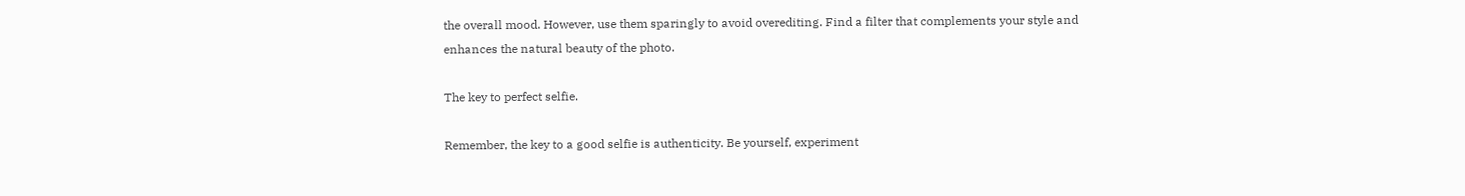the overall mood. However, use them sparingly to avoid overediting. Find a filter that complements your style and enhances the natural beauty of the photo.

The key to perfect selfie.

Remember, the key to a good selfie is authenticity. Be yourself, experiment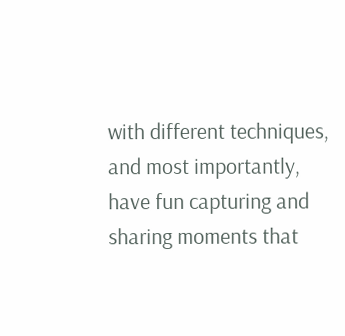with different techniques, and most importantly, have fun capturing and sharing moments that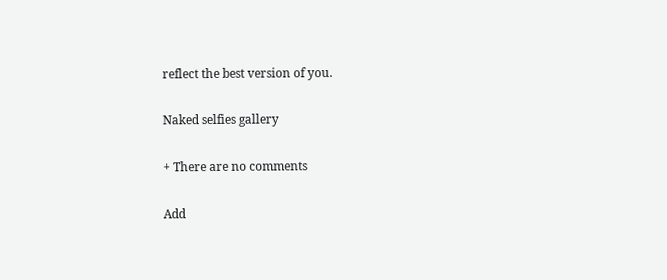reflect the best version of you.

Naked selfies gallery

+ There are no comments

Add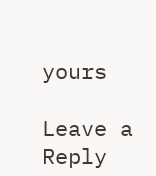yours

Leave a Reply